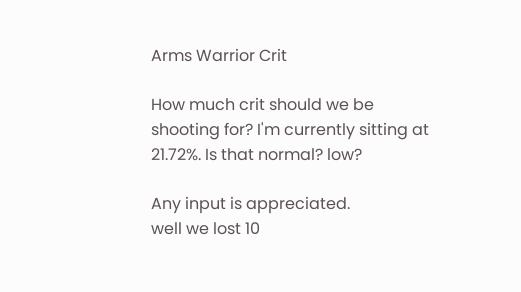Arms Warrior Crit

How much crit should we be shooting for? I'm currently sitting at 21.72%. Is that normal? low?

Any input is appreciated.
well we lost 10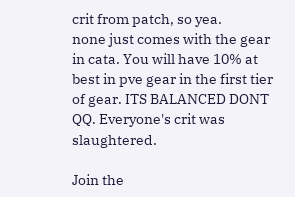crit from patch, so yea.
none just comes with the gear in cata. You will have 10% at best in pve gear in the first tier of gear. ITS BALANCED DONT QQ. Everyone's crit was slaughtered.

Join the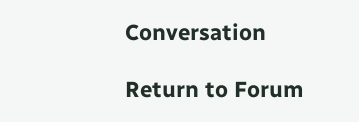Conversation

Return to Forum